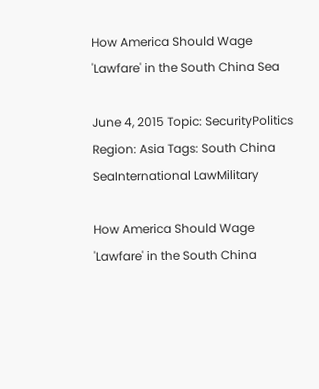How America Should Wage 'Lawfare' in the South China Sea

June 4, 2015 Topic: SecurityPolitics Region: Asia Tags: South China SeaInternational LawMilitary

How America Should Wage 'Lawfare' in the South China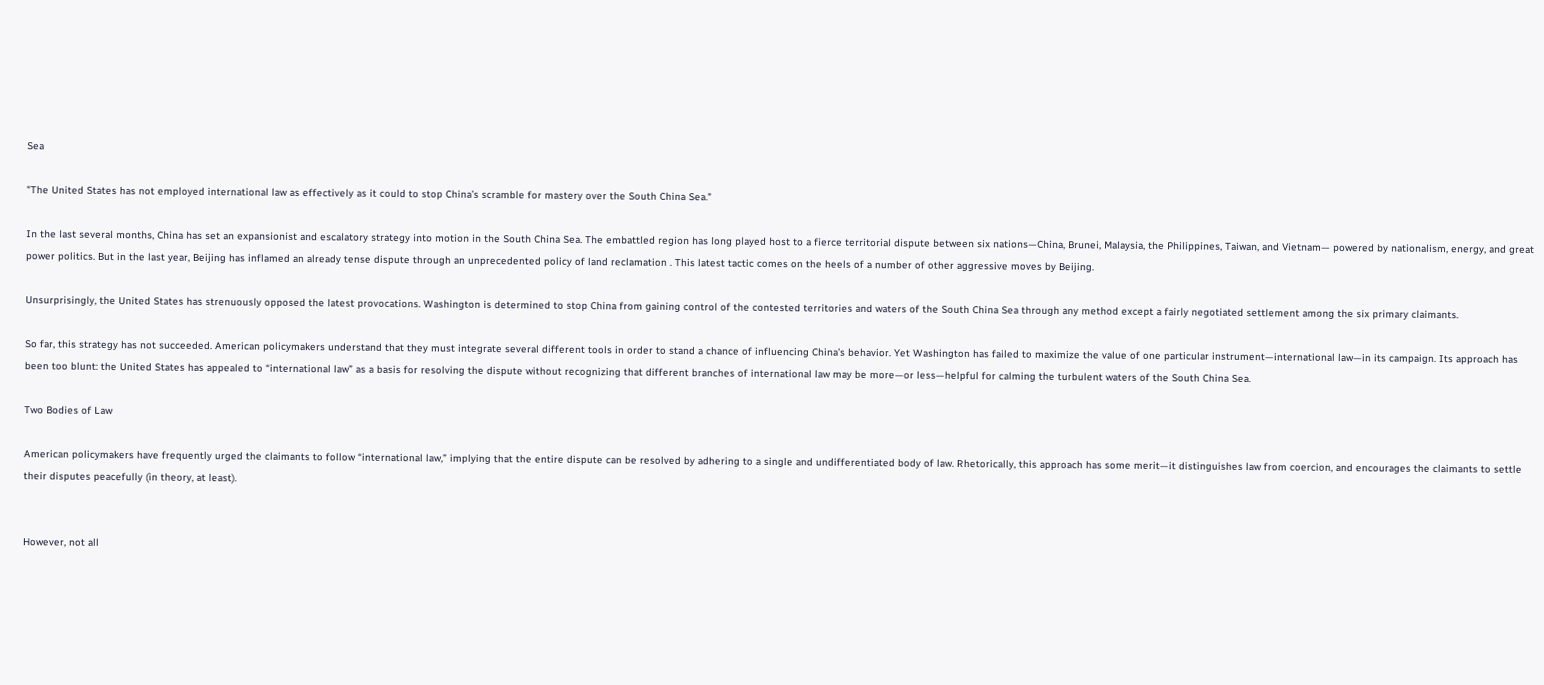Sea

"The United States has not employed international law as effectively as it could to stop China’s scramble for mastery over the South China Sea."

In the last several months, China has set an expansionist and escalatory strategy into motion in the South China Sea. The embattled region has long played host to a fierce territorial dispute between six nations—China, Brunei, Malaysia, the Philippines, Taiwan, and Vietnam— powered by nationalism, energy, and great power politics. But in the last year, Beijing has inflamed an already tense dispute through an unprecedented policy of land reclamation . This latest tactic comes on the heels of a number of other aggressive moves by Beijing.

Unsurprisingly, the United States has strenuously opposed the latest provocations. Washington is determined to stop China from gaining control of the contested territories and waters of the South China Sea through any method except a fairly negotiated settlement among the six primary claimants.

So far, this strategy has not succeeded. American policymakers understand that they must integrate several different tools in order to stand a chance of influencing China’s behavior. Yet Washington has failed to maximize the value of one particular instrument—international law—in its campaign. Its approach has been too blunt: the United States has appealed to “international law” as a basis for resolving the dispute without recognizing that different branches of international law may be more—or less—helpful for calming the turbulent waters of the South China Sea.

Two Bodies of Law

American policymakers have frequently urged the claimants to follow “international law,” implying that the entire dispute can be resolved by adhering to a single and undifferentiated body of law. Rhetorically, this approach has some merit—it distinguishes law from coercion, and encourages the claimants to settle their disputes peacefully (in theory, at least).


However, not all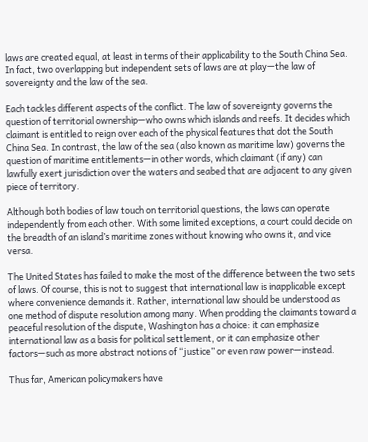laws are created equal, at least in terms of their applicability to the South China Sea. In fact, two overlapping but independent sets of laws are at play—the law of sovereignty and the law of the sea.

Each tackles different aspects of the conflict. The law of sovereignty governs the question of territorial ownership—who owns which islands and reefs. It decides which claimant is entitled to reign over each of the physical features that dot the South China Sea. In contrast, the law of the sea (also known as maritime law) governs the question of maritime entitlements—in other words, which claimant (if any) can lawfully exert jurisdiction over the waters and seabed that are adjacent to any given piece of territory.

Although both bodies of law touch on territorial questions, the laws can operate independently from each other. With some limited exceptions, a court could decide on the breadth of an island’s maritime zones without knowing who owns it, and vice versa.

The United States has failed to make the most of the difference between the two sets of laws. Of course, this is not to suggest that international law is inapplicable except where convenience demands it. Rather, international law should be understood as one method of dispute resolution among many. When prodding the claimants toward a peaceful resolution of the dispute, Washington has a choice: it can emphasize international law as a basis for political settlement, or it can emphasize other factors—such as more abstract notions of “justice” or even raw power—instead.

Thus far, American policymakers have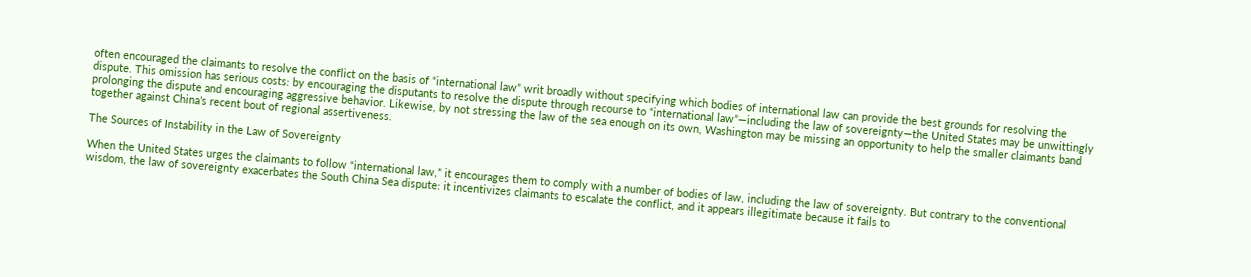often encouraged the claimants to resolve the conflict on the basis of “international law” writ broadly without specifying which bodies of international law can provide the best grounds for resolving the dispute. This omission has serious costs: by encouraging the disputants to resolve the dispute through recourse to “international law”—including the law of sovereignty—the United States may be unwittingly prolonging the dispute and encouraging aggressive behavior. Likewise, by not stressing the law of the sea enough on its own, Washington may be missing an opportunity to help the smaller claimants band together against China’s recent bout of regional assertiveness.

The Sources of Instability in the Law of Sovereignty

When the United States urges the claimants to follow “international law,” it encourages them to comply with a number of bodies of law, including the law of sovereignty. But contrary to the conventional wisdom, the law of sovereignty exacerbates the South China Sea dispute: it incentivizes claimants to escalate the conflict, and it appears illegitimate because it fails to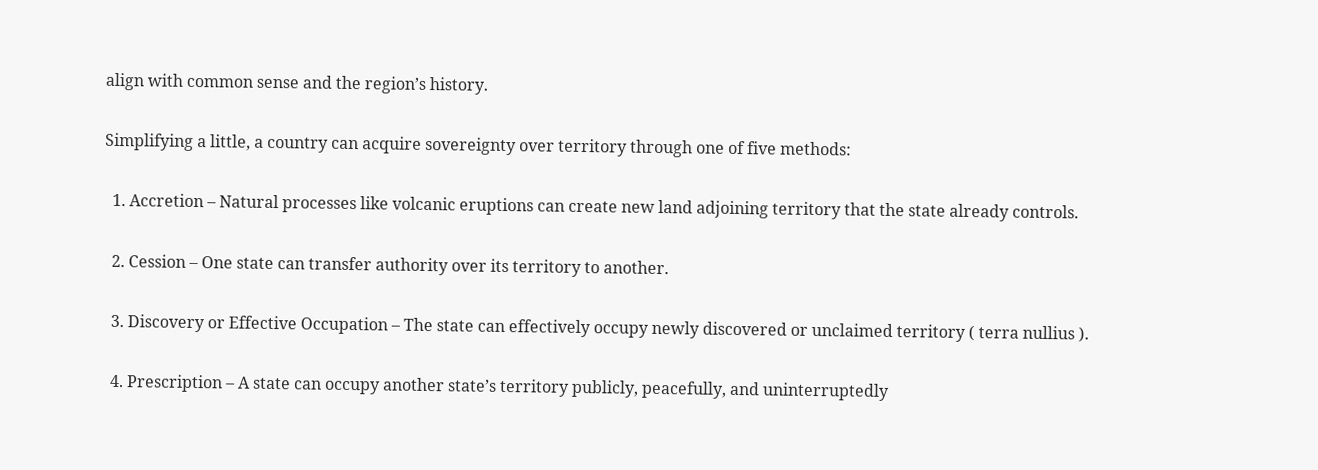align with common sense and the region’s history.

Simplifying a little, a country can acquire sovereignty over territory through one of five methods:

  1. Accretion – Natural processes like volcanic eruptions can create new land adjoining territory that the state already controls.

  2. Cession – One state can transfer authority over its territory to another.

  3. Discovery or Effective Occupation – The state can effectively occupy newly discovered or unclaimed territory ( terra nullius ).

  4. Prescription – A state can occupy another state’s territory publicly, peacefully, and uninterruptedly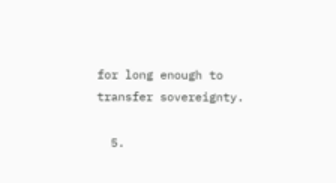for long enough to transfer sovereignty.

  5.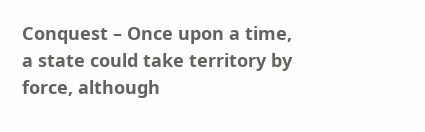Conquest – Once upon a time, a state could take territory by force, although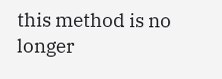this method is no longer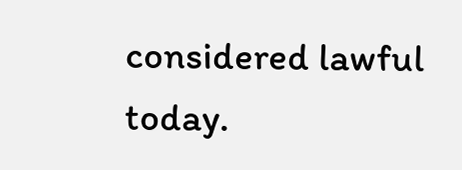considered lawful today.